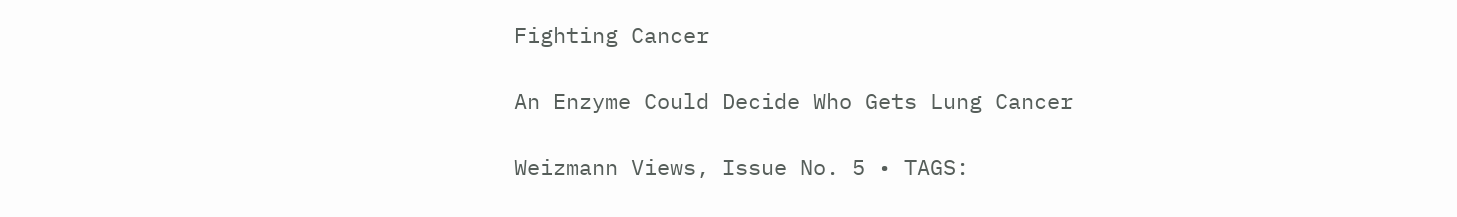Fighting Cancer

An Enzyme Could Decide Who Gets Lung Cancer

Weizmann Views, Issue No. 5 • TAGS: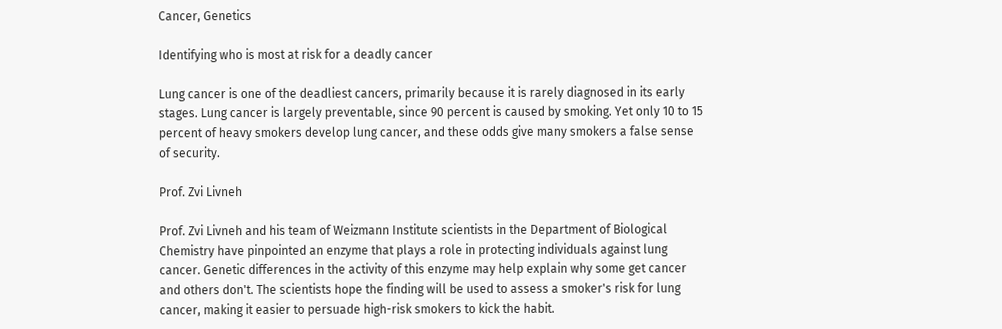Cancer, Genetics

Identifying who is most at risk for a deadly cancer

Lung cancer is one of the deadliest cancers, primarily because it is rarely diagnosed in its early stages. Lung cancer is largely preventable, since 90 percent is caused by smoking. Yet only 10 to 15 percent of heavy smokers develop lung cancer, and these odds give many smokers a false sense of security.

Prof. Zvi Livneh

Prof. Zvi Livneh and his team of Weizmann Institute scientists in the Department of Biological Chemistry have pinpointed an enzyme that plays a role in protecting individuals against lung cancer. Genetic differences in the activity of this enzyme may help explain why some get cancer and others don't. The scientists hope the finding will be used to assess a smoker's risk for lung cancer, making it easier to persuade high-risk smokers to kick the habit.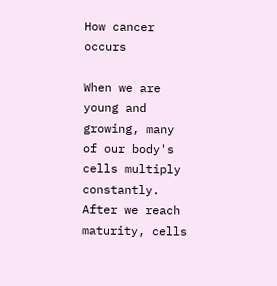How cancer occurs

When we are young and growing, many of our body's cells multiply constantly. After we reach maturity, cells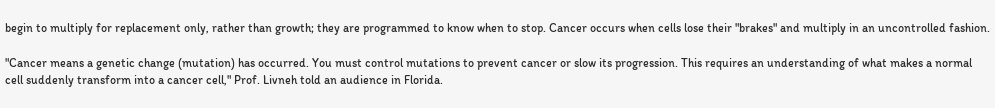begin to multiply for replacement only, rather than growth; they are programmed to know when to stop. Cancer occurs when cells lose their "brakes" and multiply in an uncontrolled fashion.

"Cancer means a genetic change (mutation) has occurred. You must control mutations to prevent cancer or slow its progression. This requires an understanding of what makes a normal cell suddenly transform into a cancer cell," Prof. Livneh told an audience in Florida.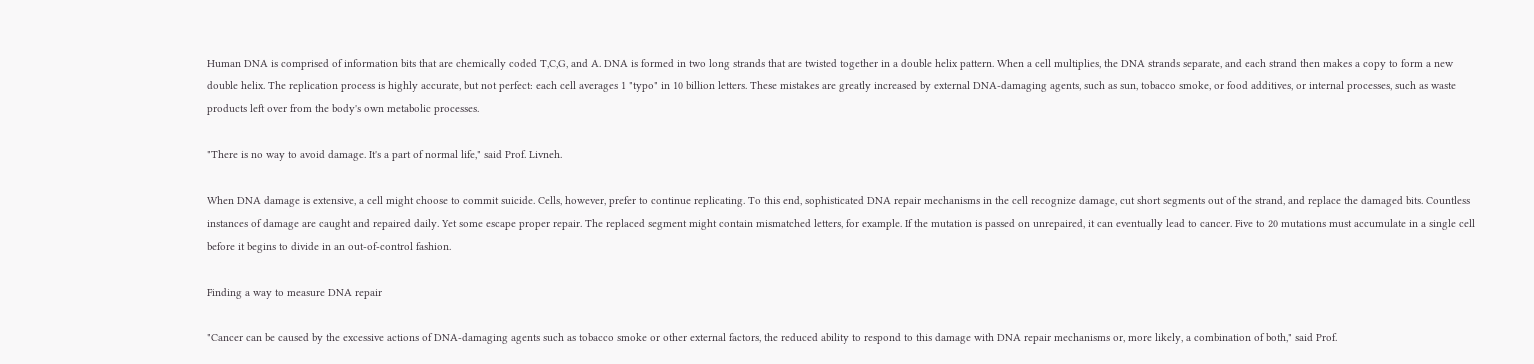Human DNA is comprised of information bits that are chemically coded T,C,G, and A. DNA is formed in two long strands that are twisted together in a double helix pattern. When a cell multiplies, the DNA strands separate, and each strand then makes a copy to form a new double helix. The replication process is highly accurate, but not perfect: each cell averages 1 "typo" in 10 billion letters. These mistakes are greatly increased by external DNA-damaging agents, such as sun, tobacco smoke, or food additives, or internal processes, such as waste products left over from the body's own metabolic processes.

"There is no way to avoid damage. It's a part of normal life," said Prof. Livneh.

When DNA damage is extensive, a cell might choose to commit suicide. Cells, however, prefer to continue replicating. To this end, sophisticated DNA repair mechanisms in the cell recognize damage, cut short segments out of the strand, and replace the damaged bits. Countless instances of damage are caught and repaired daily. Yet some escape proper repair. The replaced segment might contain mismatched letters, for example. If the mutation is passed on unrepaired, it can eventually lead to cancer. Five to 20 mutations must accumulate in a single cell before it begins to divide in an out-of-control fashion.

Finding a way to measure DNA repair

"Cancer can be caused by the excessive actions of DNA-damaging agents such as tobacco smoke or other external factors, the reduced ability to respond to this damage with DNA repair mechanisms or, more likely, a combination of both," said Prof.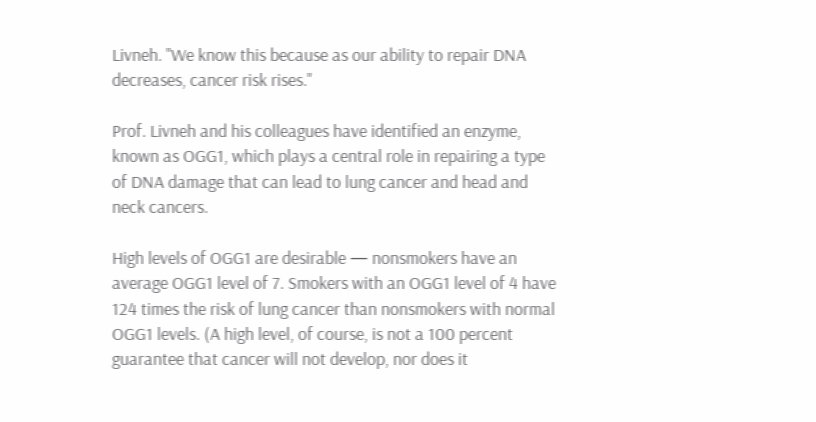Livneh. "We know this because as our ability to repair DNA decreases, cancer risk rises."

Prof. Livneh and his colleagues have identified an enzyme, known as OGG1, which plays a central role in repairing a type of DNA damage that can lead to lung cancer and head and neck cancers.

High levels of OGG1 are desirable — nonsmokers have an average OGG1 level of 7. Smokers with an OGG1 level of 4 have 124 times the risk of lung cancer than nonsmokers with normal OGG1 levels. (A high level, of course, is not a 100 percent guarantee that cancer will not develop, nor does it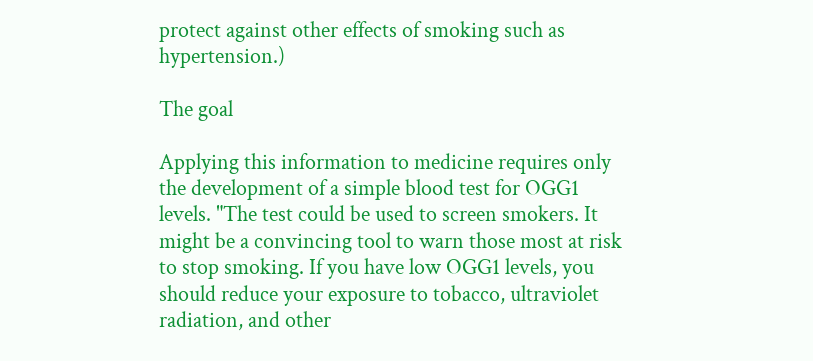protect against other effects of smoking such as hypertension.)

The goal

Applying this information to medicine requires only the development of a simple blood test for OGG1 levels. "The test could be used to screen smokers. It might be a convincing tool to warn those most at risk to stop smoking. If you have low OGG1 levels, you should reduce your exposure to tobacco, ultraviolet radiation, and other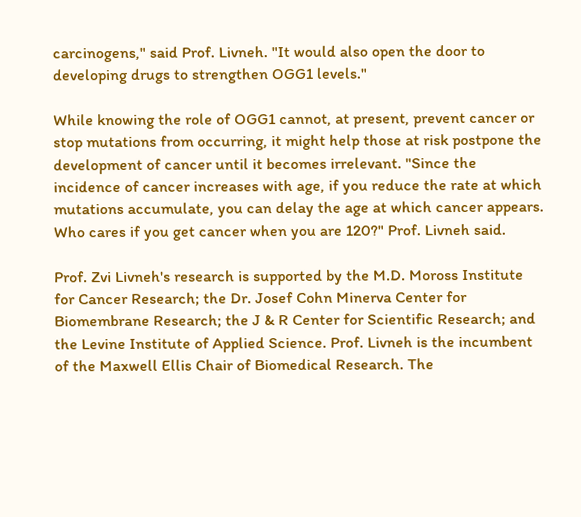carcinogens," said Prof. Livneh. "It would also open the door to developing drugs to strengthen OGG1 levels."

While knowing the role of OGG1 cannot, at present, prevent cancer or stop mutations from occurring, it might help those at risk postpone the development of cancer until it becomes irrelevant. "Since the incidence of cancer increases with age, if you reduce the rate at which mutations accumulate, you can delay the age at which cancer appears. Who cares if you get cancer when you are 120?" Prof. Livneh said.

Prof. Zvi Livneh's research is supported by the M.D. Moross Institute for Cancer Research; the Dr. Josef Cohn Minerva Center for Biomembrane Research; the J & R Center for Scientific Research; and the Levine Institute of Applied Science. Prof. Livneh is the incumbent of the Maxwell Ellis Chair of Biomedical Research. The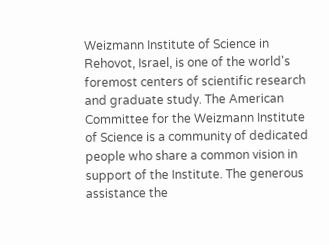Weizmann Institute of Science in Rehovot, Israel, is one of the world's foremost centers of scientific research and graduate study. The American Committee for the Weizmann Institute of Science is a community of dedicated people who share a common vision in support of the Institute. The generous assistance the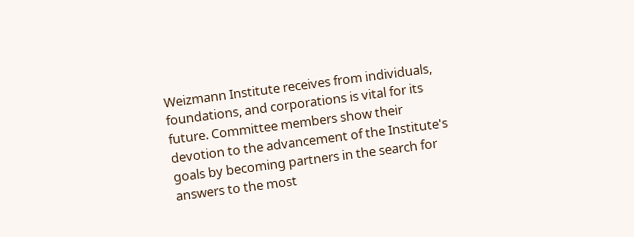Weizmann Institute receives from individuals, foundations, and corporations is vital for its future. Committee members show their devotion to the advancement of the Institute's goals by becoming partners in the search for answers to the most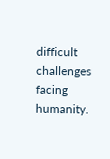difficult challenges facing humanity.